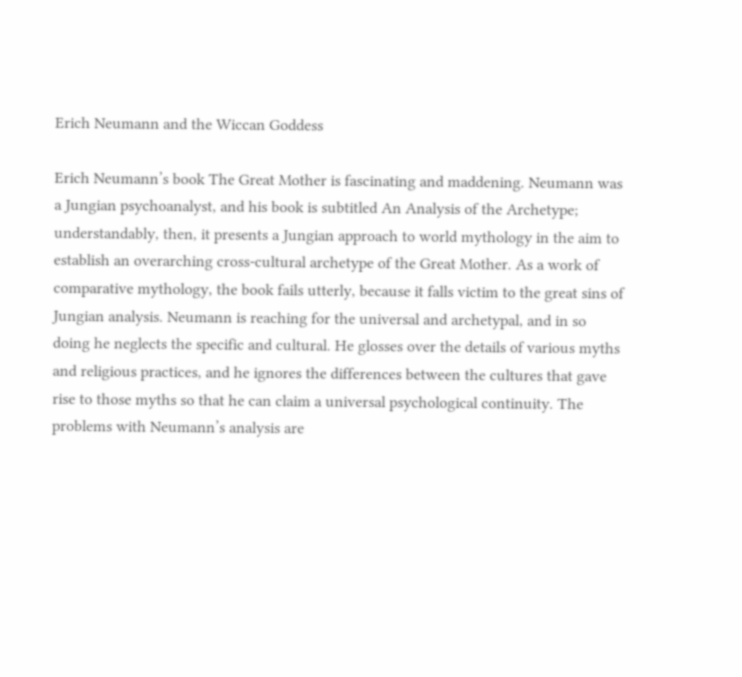Erich Neumann and the Wiccan Goddess

Erich Neumann’s book The Great Mother is fascinating and maddening. Neumann was a Jungian psychoanalyst, and his book is subtitled An Analysis of the Archetype; understandably, then, it presents a Jungian approach to world mythology in the aim to establish an overarching cross-cultural archetype of the Great Mother. As a work of comparative mythology, the book fails utterly, because it falls victim to the great sins of Jungian analysis. Neumann is reaching for the universal and archetypal, and in so doing he neglects the specific and cultural. He glosses over the details of various myths and religious practices, and he ignores the differences between the cultures that gave rise to those myths so that he can claim a universal psychological continuity. The problems with Neumann’s analysis are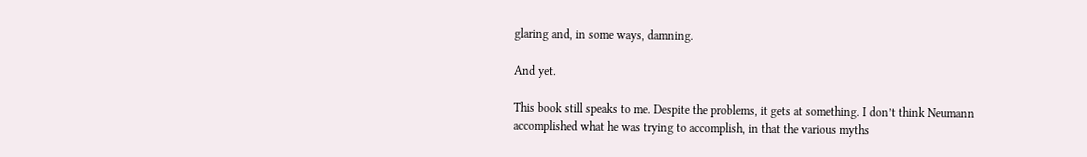glaring and, in some ways, damning.

And yet.

This book still speaks to me. Despite the problems, it gets at something. I don’t think Neumann accomplished what he was trying to accomplish, in that the various myths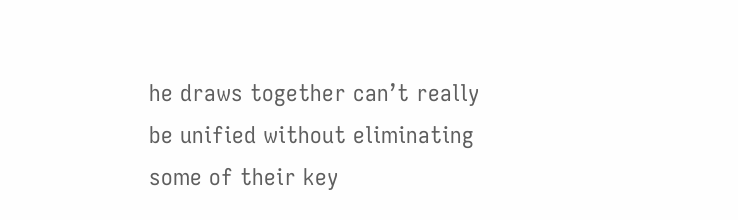he draws together can’t really be unified without eliminating some of their key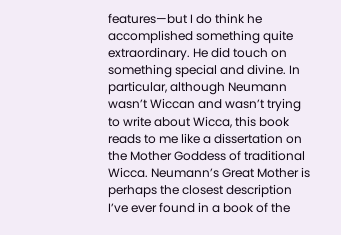features—but I do think he accomplished something quite extraordinary. He did touch on something special and divine. In particular, although Neumann wasn’t Wiccan and wasn’t trying to write about Wicca, this book reads to me like a dissertation on the Mother Goddess of traditional Wicca. Neumann’s Great Mother is perhaps the closest description I’ve ever found in a book of the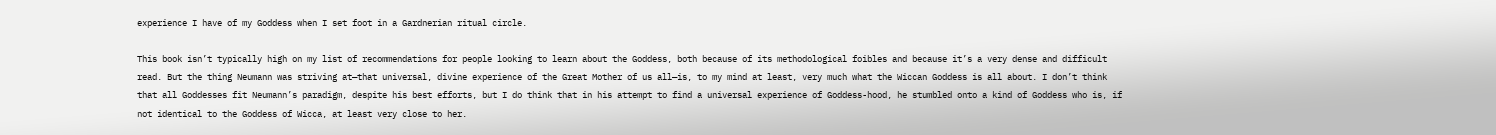experience I have of my Goddess when I set foot in a Gardnerian ritual circle.

This book isn’t typically high on my list of recommendations for people looking to learn about the Goddess, both because of its methodological foibles and because it’s a very dense and difficult read. But the thing Neumann was striving at—that universal, divine experience of the Great Mother of us all—is, to my mind at least, very much what the Wiccan Goddess is all about. I don’t think that all Goddesses fit Neumann’s paradigm, despite his best efforts, but I do think that in his attempt to find a universal experience of Goddess-hood, he stumbled onto a kind of Goddess who is, if not identical to the Goddess of Wicca, at least very close to her.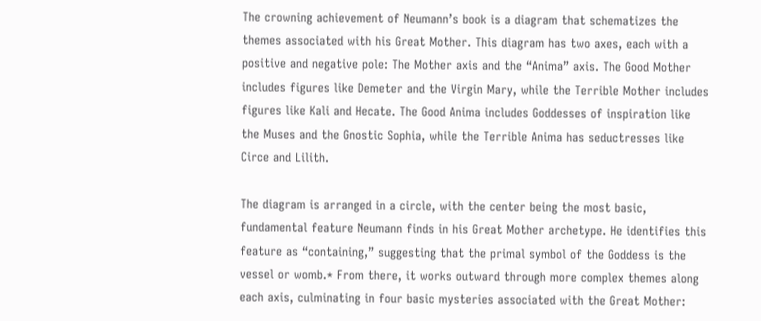The crowning achievement of Neumann’s book is a diagram that schematizes the themes associated with his Great Mother. This diagram has two axes, each with a positive and negative pole: The Mother axis and the “Anima” axis. The Good Mother includes figures like Demeter and the Virgin Mary, while the Terrible Mother includes figures like Kali and Hecate. The Good Anima includes Goddesses of inspiration like the Muses and the Gnostic Sophia, while the Terrible Anima has seductresses like Circe and Lilith.

The diagram is arranged in a circle, with the center being the most basic, fundamental feature Neumann finds in his Great Mother archetype. He identifies this feature as “containing,” suggesting that the primal symbol of the Goddess is the vessel or womb.* From there, it works outward through more complex themes along each axis, culminating in four basic mysteries associated with the Great Mother: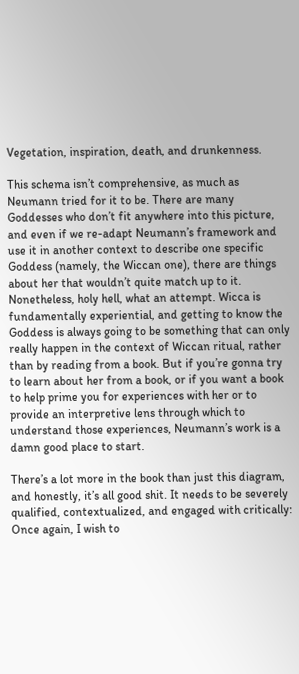Vegetation, inspiration, death, and drunkenness.

This schema isn’t comprehensive, as much as Neumann tried for it to be. There are many Goddesses who don’t fit anywhere into this picture, and even if we re-adapt Neumann’s framework and use it in another context to describe one specific Goddess (namely, the Wiccan one), there are things about her that wouldn’t quite match up to it. Nonetheless, holy hell, what an attempt. Wicca is fundamentally experiential, and getting to know the Goddess is always going to be something that can only really happen in the context of Wiccan ritual, rather than by reading from a book. But if you’re gonna try to learn about her from a book, or if you want a book to help prime you for experiences with her or to provide an interpretive lens through which to understand those experiences, Neumann’s work is a damn good place to start.

There’s a lot more in the book than just this diagram, and honestly, it’s all good shit. It needs to be severely qualified, contextualized, and engaged with critically: Once again, I wish to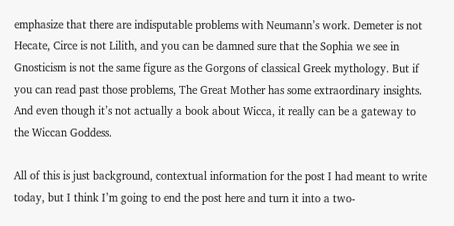emphasize that there are indisputable problems with Neumann’s work. Demeter is not Hecate, Circe is not Lilith, and you can be damned sure that the Sophia we see in Gnosticism is not the same figure as the Gorgons of classical Greek mythology. But if you can read past those problems, The Great Mother has some extraordinary insights. And even though it’s not actually a book about Wicca, it really can be a gateway to the Wiccan Goddess.

All of this is just background, contextual information for the post I had meant to write today, but I think I’m going to end the post here and turn it into a two-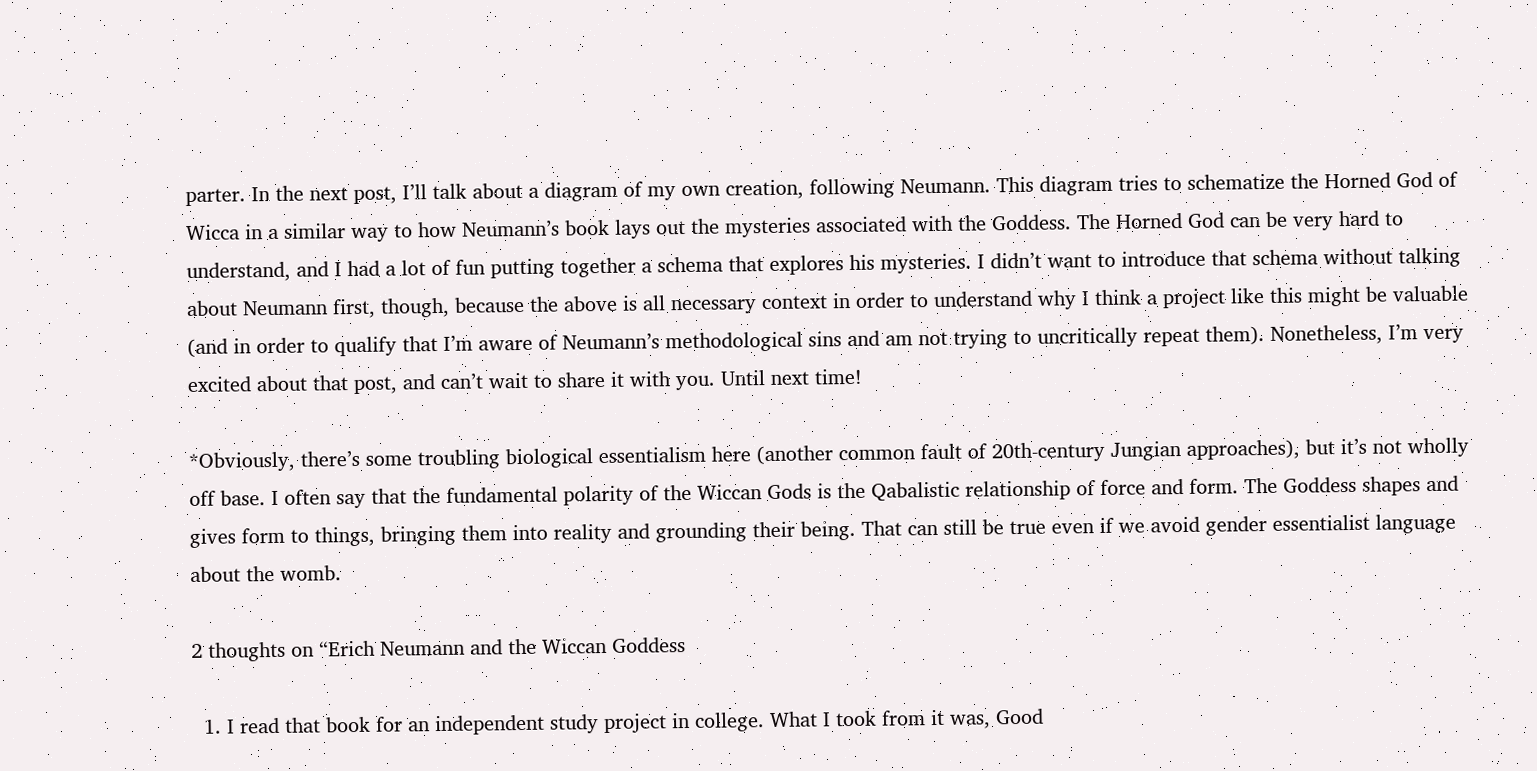parter. In the next post, I’ll talk about a diagram of my own creation, following Neumann. This diagram tries to schematize the Horned God of Wicca in a similar way to how Neumann’s book lays out the mysteries associated with the Goddess. The Horned God can be very hard to understand, and I had a lot of fun putting together a schema that explores his mysteries. I didn’t want to introduce that schema without talking about Neumann first, though, because the above is all necessary context in order to understand why I think a project like this might be valuable (and in order to qualify that I’m aware of Neumann’s methodological sins and am not trying to uncritically repeat them). Nonetheless, I’m very excited about that post, and can’t wait to share it with you. Until next time!

*Obviously, there’s some troubling biological essentialism here (another common fault of 20th-century Jungian approaches), but it’s not wholly off base. I often say that the fundamental polarity of the Wiccan Gods is the Qabalistic relationship of force and form. The Goddess shapes and gives form to things, bringing them into reality and grounding their being. That can still be true even if we avoid gender essentialist language about the womb.

2 thoughts on “Erich Neumann and the Wiccan Goddess

  1. I read that book for an independent study project in college. What I took from it was, Good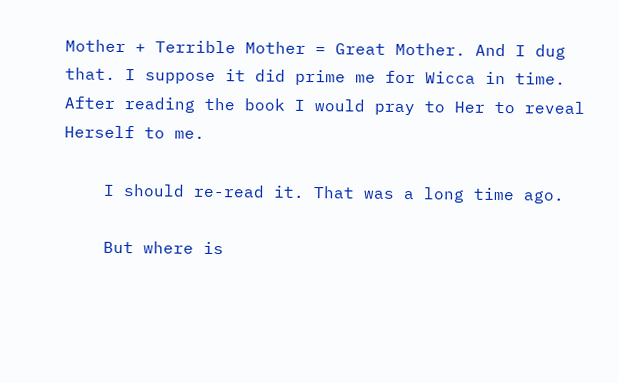Mother + Terrible Mother = Great Mother. And I dug that. I suppose it did prime me for Wicca in time. After reading the book I would pray to Her to reveal Herself to me.

    I should re-read it. That was a long time ago.

    But where is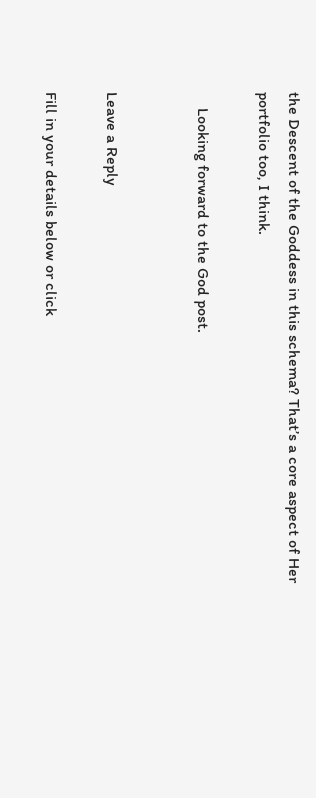the Descent of the Goddess in this schema? That’s a core aspect of Her portfolio too, I think.

    Looking forward to the God post.


Leave a Reply

Fill in your details below or click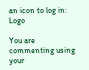an icon to log in: Logo

You are commenting using your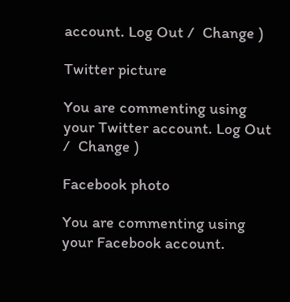account. Log Out /  Change )

Twitter picture

You are commenting using your Twitter account. Log Out /  Change )

Facebook photo

You are commenting using your Facebook account.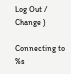Log Out /  Change )

Connecting to %s